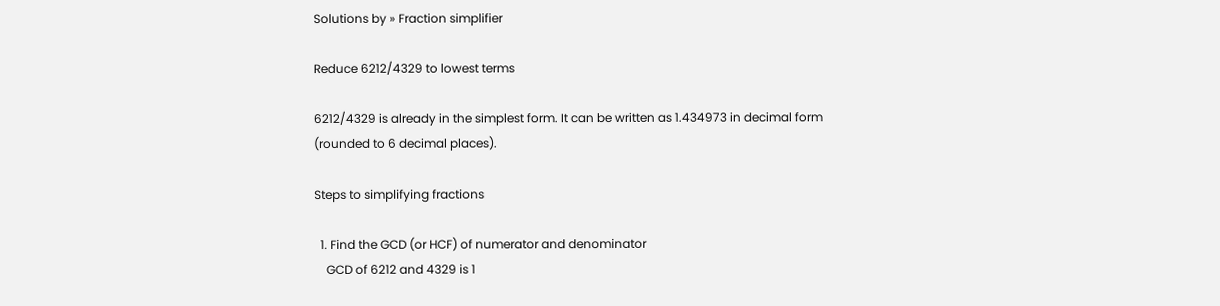Solutions by » Fraction simplifier

Reduce 6212/4329 to lowest terms

6212/4329 is already in the simplest form. It can be written as 1.434973 in decimal form (rounded to 6 decimal places).

Steps to simplifying fractions

  1. Find the GCD (or HCF) of numerator and denominator
    GCD of 6212 and 4329 is 1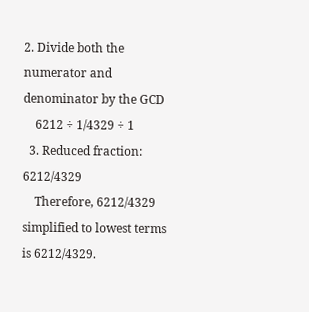2. Divide both the numerator and denominator by the GCD
    6212 ÷ 1/4329 ÷ 1
  3. Reduced fraction: 6212/4329
    Therefore, 6212/4329 simplified to lowest terms is 6212/4329.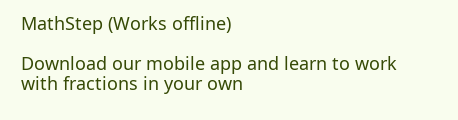MathStep (Works offline)

Download our mobile app and learn to work with fractions in your own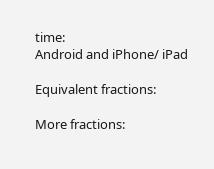time:
Android and iPhone/ iPad

Equivalent fractions:

More fractions: